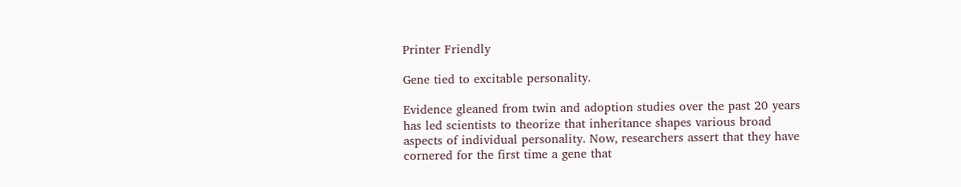Printer Friendly

Gene tied to excitable personality.

Evidence gleaned from twin and adoption studies over the past 20 years has led scientists to theorize that inheritance shapes various broad aspects of individual personality. Now, researchers assert that they have cornered for the first time a gene that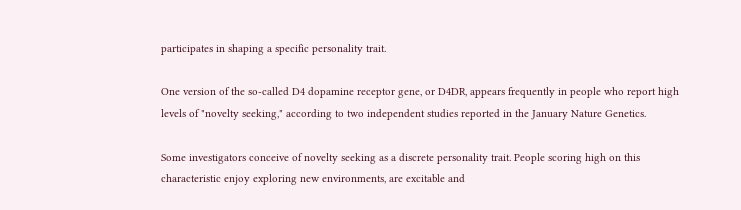participates in shaping a specific personality trait.

One version of the so-called D4 dopamine receptor gene, or D4DR, appears frequently in people who report high levels of "novelty seeking," according to two independent studies reported in the January Nature Genetics.

Some investigators conceive of novelty seeking as a discrete personality trait. People scoring high on this characteristic enjoy exploring new environments, are excitable and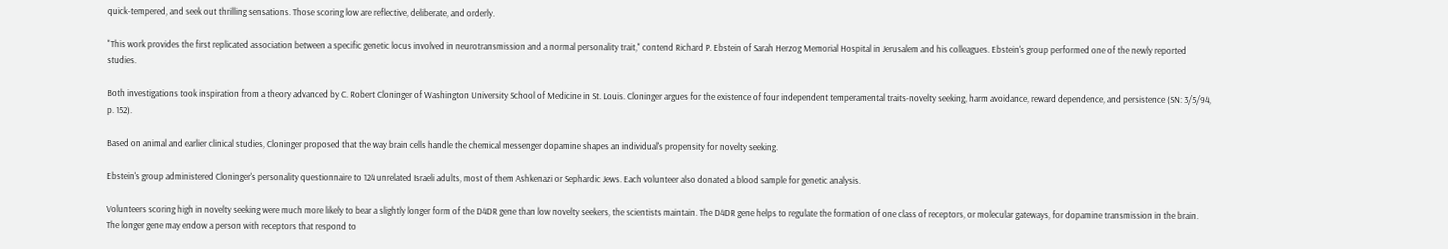quick-tempered, and seek out thrilling sensations. Those scoring low are reflective, deliberate, and orderly.

"This work provides the first replicated association between a specific genetic locus involved in neurotransmission and a normal personality trait," contend Richard P. Ebstein of Sarah Herzog Memorial Hospital in Jerusalem and his colleagues. Ebstein's group performed one of the newly reported studies.

Both investigations took inspiration from a theory advanced by C. Robert Cloninger of Washington University School of Medicine in St. Louis. Cloninger argues for the existence of four independent temperamental traits-novelty seeking, harm avoidance, reward dependence, and persistence (SN: 3/5/94, p. 152).

Based on animal and earlier clinical studies, Cloninger proposed that the way brain cells handle the chemical messenger dopamine shapes an individual's propensity for novelty seeking.

Ebstein's group administered Cloninger's personality questionnaire to 124 unrelated Israeli adults, most of them Ashkenazi or Sephardic Jews. Each volunteer also donated a blood sample for genetic analysis.

Volunteers scoring high in novelty seeking were much more likely to bear a slightly longer form of the D4DR gene than low novelty seekers, the scientists maintain. The D4DR gene helps to regulate the formation of one class of receptors, or molecular gateways, for dopamine transmission in the brain. The longer gene may endow a person with receptors that respond to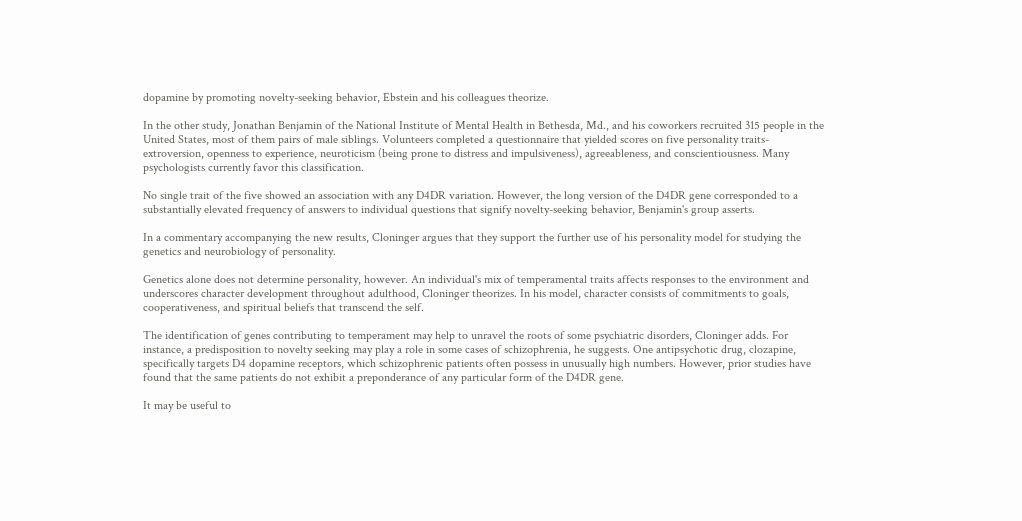dopamine by promoting novelty-seeking behavior, Ebstein and his colleagues theorize.

In the other study, Jonathan Benjamin of the National Institute of Mental Health in Bethesda, Md., and his coworkers recruited 315 people in the United States, most of them pairs of male siblings. Volunteers completed a questionnaire that yielded scores on five personality traits-extroversion, openness to experience, neuroticism (being prone to distress and impulsiveness), agreeableness, and conscientiousness. Many psychologists currently favor this classification.

No single trait of the five showed an association with any D4DR variation. However, the long version of the D4DR gene corresponded to a substantially elevated frequency of answers to individual questions that signify novelty-seeking behavior, Benjamin's group asserts.

In a commentary accompanying the new results, Cloninger argues that they support the further use of his personality model for studying the genetics and neurobiology of personality.

Genetics alone does not determine personality, however. An individual's mix of temperamental traits affects responses to the environment and underscores character development throughout adulthood, Cloninger theorizes. In his model, character consists of commitments to goals, cooperativeness, and spiritual beliefs that transcend the self.

The identification of genes contributing to temperament may help to unravel the roots of some psychiatric disorders, Cloninger adds. For instance, a predisposition to novelty seeking may play a role in some cases of schizophrenia, he suggests. One antipsychotic drug, clozapine, specifically targets D4 dopamine receptors, which schizophrenic patients often possess in unusually high numbers. However, prior studies have found that the same patients do not exhibit a preponderance of any particular form of the D4DR gene.

It may be useful to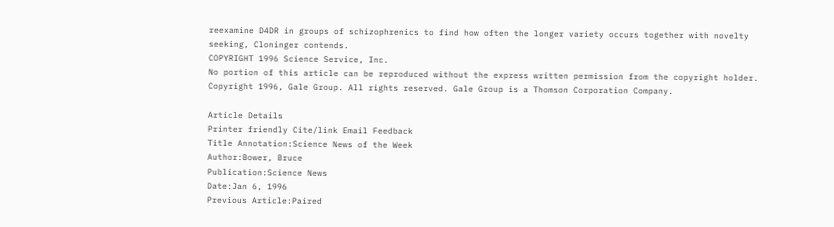reexamine D4DR in groups of schizophrenics to find how often the longer variety occurs together with novelty seeking, Cloninger contends.
COPYRIGHT 1996 Science Service, Inc.
No portion of this article can be reproduced without the express written permission from the copyright holder.
Copyright 1996, Gale Group. All rights reserved. Gale Group is a Thomson Corporation Company.

Article Details
Printer friendly Cite/link Email Feedback
Title Annotation:Science News of the Week
Author:Bower, Bruce
Publication:Science News
Date:Jan 6, 1996
Previous Article:Paired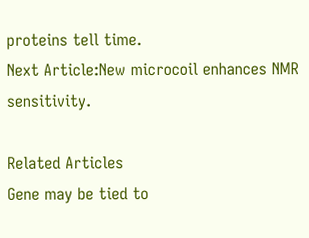proteins tell time.
Next Article:New microcoil enhances NMR sensitivity.

Related Articles
Gene may be tied to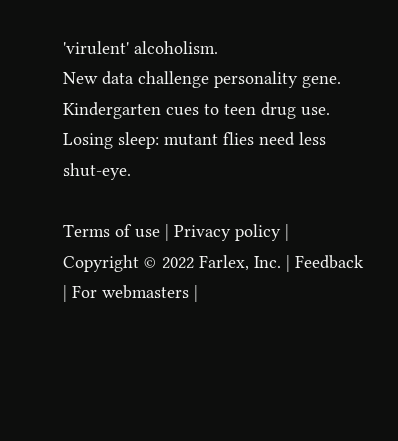'virulent' alcoholism.
New data challenge personality gene.
Kindergarten cues to teen drug use.
Losing sleep: mutant flies need less shut-eye.

Terms of use | Privacy policy | Copyright © 2022 Farlex, Inc. | Feedback | For webmasters |